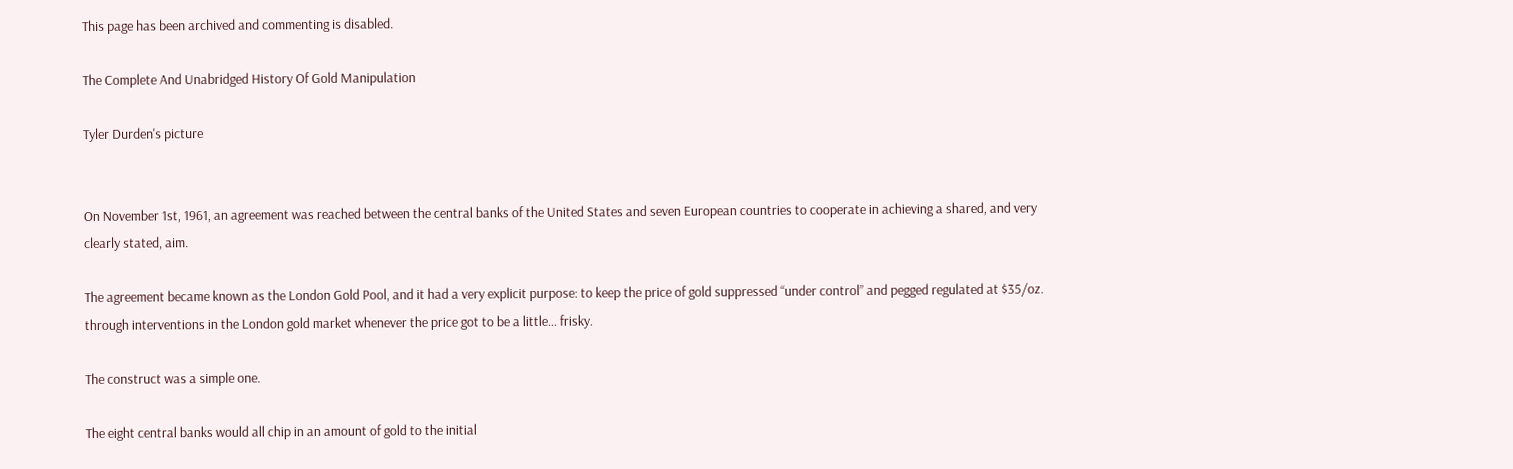This page has been archived and commenting is disabled.

The Complete And Unabridged History Of Gold Manipulation

Tyler Durden's picture


On November 1st, 1961, an agreement was reached between the central banks of the United States and seven European countries to cooperate in achieving a shared, and very clearly stated, aim.

The agreement became known as the London Gold Pool, and it had a very explicit purpose: to keep the price of gold suppressed “under control” and pegged regulated at $35/oz. through interventions in the London gold market whenever the price got to be a little... frisky.

The construct was a simple one.

The eight central banks would all chip in an amount of gold to the initial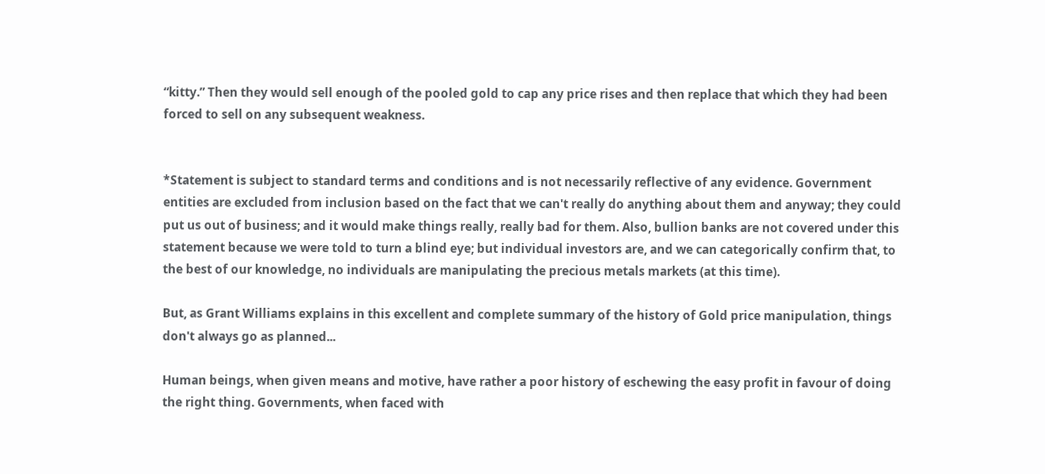“kitty.” Then they would sell enough of the pooled gold to cap any price rises and then replace that which they had been forced to sell on any subsequent weakness.


*Statement is subject to standard terms and conditions and is not necessarily reflective of any evidence. Government entities are excluded from inclusion based on the fact that we can't really do anything about them and anyway; they could put us out of business; and it would make things really, really bad for them. Also, bullion banks are not covered under this statement because we were told to turn a blind eye; but individual investors are, and we can categorically confirm that, to the best of our knowledge, no individuals are manipulating the precious metals markets (at this time).

But, as Grant Williams explains in this excellent and complete summary of the history of Gold price manipulation, things don't always go as planned...

Human beings, when given means and motive, have rather a poor history of eschewing the easy profit in favour of doing the right thing. Governments, when faced with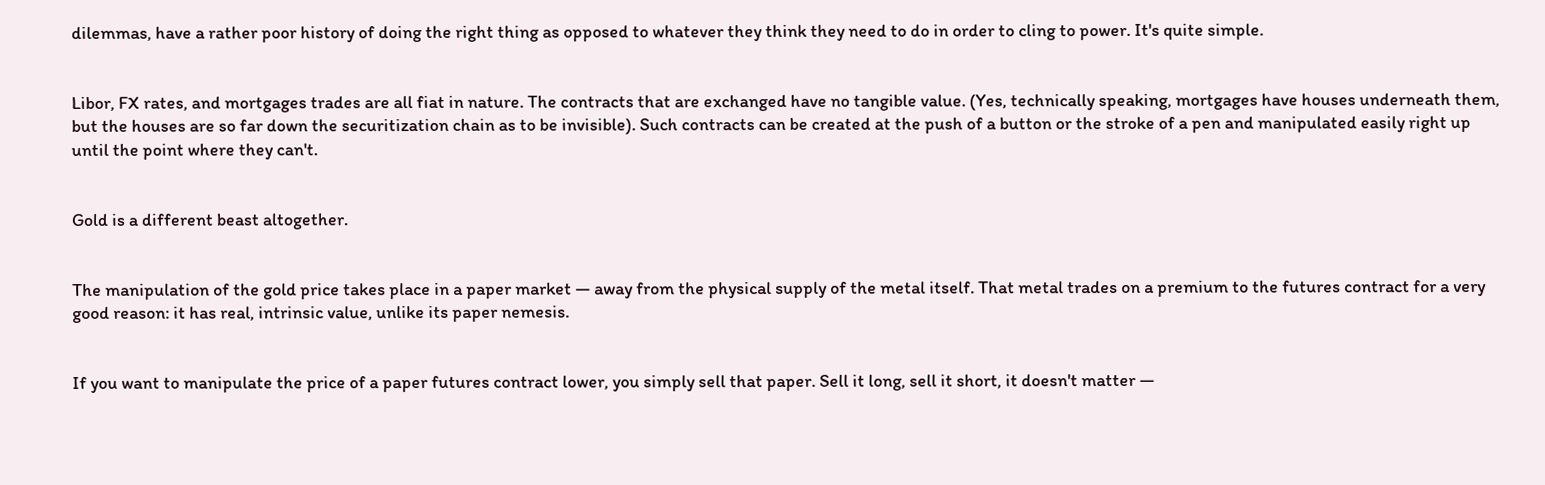dilemmas, have a rather poor history of doing the right thing as opposed to whatever they think they need to do in order to cling to power. It's quite simple.


Libor, FX rates, and mortgages trades are all fiat in nature. The contracts that are exchanged have no tangible value. (Yes, technically speaking, mortgages have houses underneath them, but the houses are so far down the securitization chain as to be invisible). Such contracts can be created at the push of a button or the stroke of a pen and manipulated easily right up until the point where they can't.


Gold is a different beast altogether.


The manipulation of the gold price takes place in a paper market — away from the physical supply of the metal itself. That metal trades on a premium to the futures contract for a very good reason: it has real, intrinsic value, unlike its paper nemesis.


If you want to manipulate the price of a paper futures contract lower, you simply sell that paper. Sell it long, sell it short, it doesn't matter —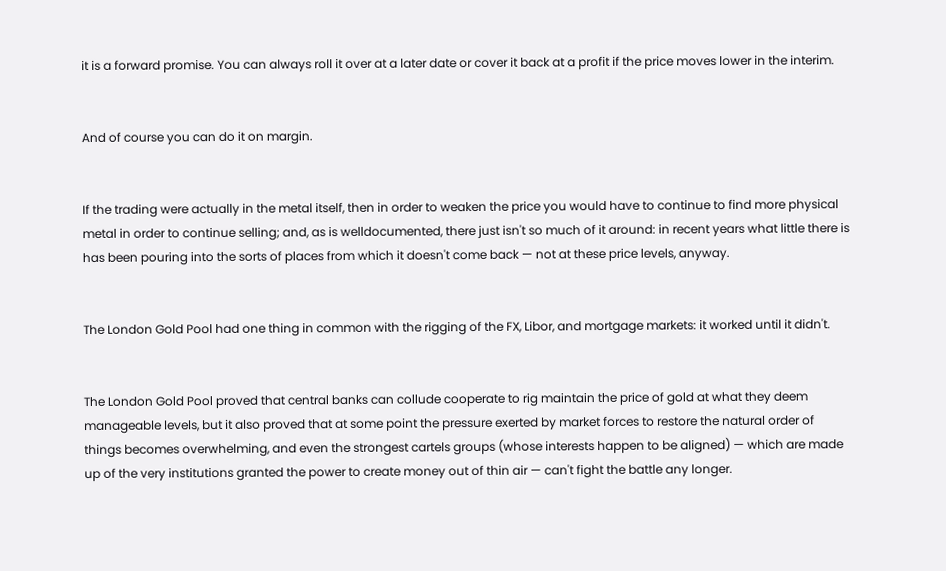it is a forward promise. You can always roll it over at a later date or cover it back at a profit if the price moves lower in the interim.


And of course you can do it on margin.


If the trading were actually in the metal itself, then in order to weaken the price you would have to continue to find more physical metal in order to continue selling; and, as is welldocumented, there just isn't so much of it around: in recent years what little there is has been pouring into the sorts of places from which it doesn't come back — not at these price levels, anyway.


The London Gold Pool had one thing in common with the rigging of the FX, Libor, and mortgage markets: it worked until it didn't.


The London Gold Pool proved that central banks can collude cooperate to rig maintain the price of gold at what they deem manageable levels, but it also proved that at some point the pressure exerted by market forces to restore the natural order of things becomes overwhelming, and even the strongest cartels groups (whose interests happen to be aligned) — which are made up of the very institutions granted the power to create money out of thin air — can't fight the battle any longer.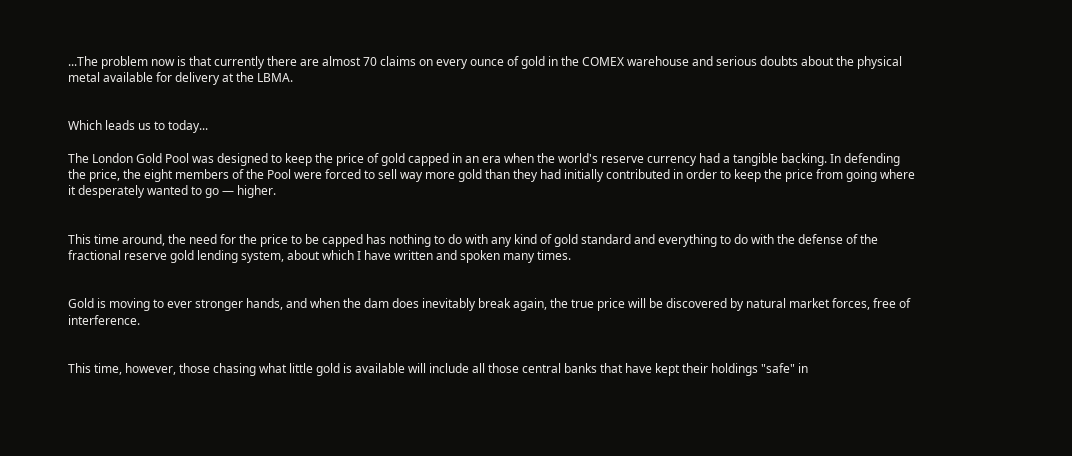...The problem now is that currently there are almost 70 claims on every ounce of gold in the COMEX warehouse and serious doubts about the physical metal available for delivery at the LBMA.


Which leads us to today...

The London Gold Pool was designed to keep the price of gold capped in an era when the world's reserve currency had a tangible backing. In defending the price, the eight members of the Pool were forced to sell way more gold than they had initially contributed in order to keep the price from going where it desperately wanted to go — higher.


This time around, the need for the price to be capped has nothing to do with any kind of gold standard and everything to do with the defense of the fractional reserve gold lending system, about which I have written and spoken many times.


Gold is moving to ever stronger hands, and when the dam does inevitably break again, the true price will be discovered by natural market forces, free of interference.


This time, however, those chasing what little gold is available will include all those central banks that have kept their holdings "safe" in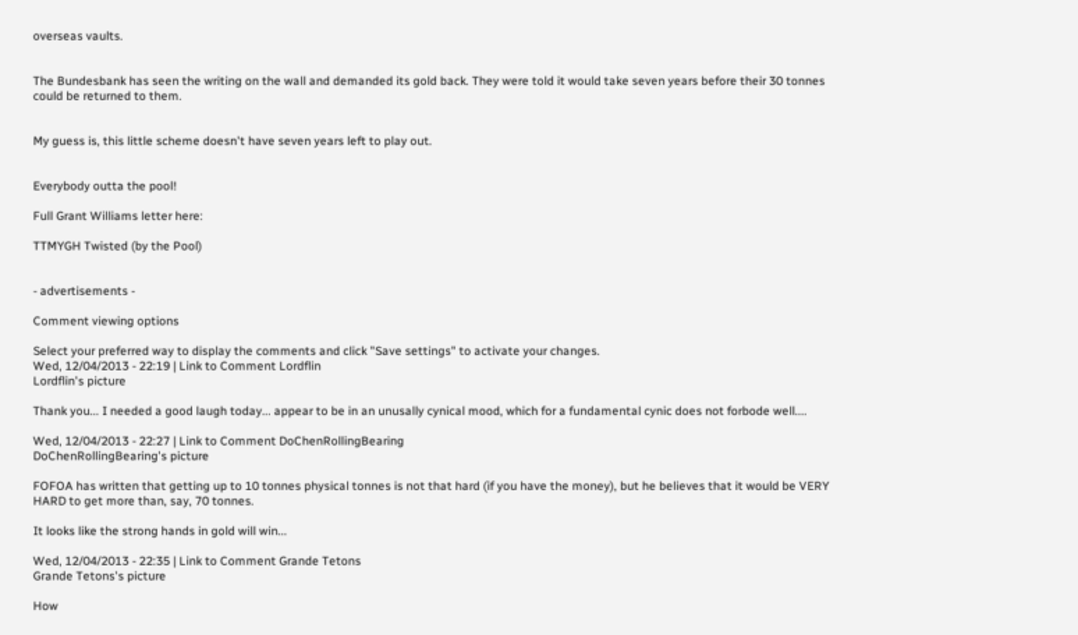overseas vaults.


The Bundesbank has seen the writing on the wall and demanded its gold back. They were told it would take seven years before their 30 tonnes could be returned to them.


My guess is, this little scheme doesn't have seven years left to play out.


Everybody outta the pool!

Full Grant Williams letter here:

TTMYGH Twisted (by the Pool)


- advertisements -

Comment viewing options

Select your preferred way to display the comments and click "Save settings" to activate your changes.
Wed, 12/04/2013 - 22:19 | Link to Comment Lordflin
Lordflin's picture

Thank you... I needed a good laugh today... appear to be in an unusally cynical mood, which for a fundamental cynic does not forbode well....

Wed, 12/04/2013 - 22:27 | Link to Comment DoChenRollingBearing
DoChenRollingBearing's picture

FOFOA has written that getting up to 10 tonnes physical tonnes is not that hard (if you have the money), but he believes that it would be VERY HARD to get more than, say, 70 tonnes.

It looks like the strong hands in gold will win...

Wed, 12/04/2013 - 22:35 | Link to Comment Grande Tetons
Grande Tetons's picture

How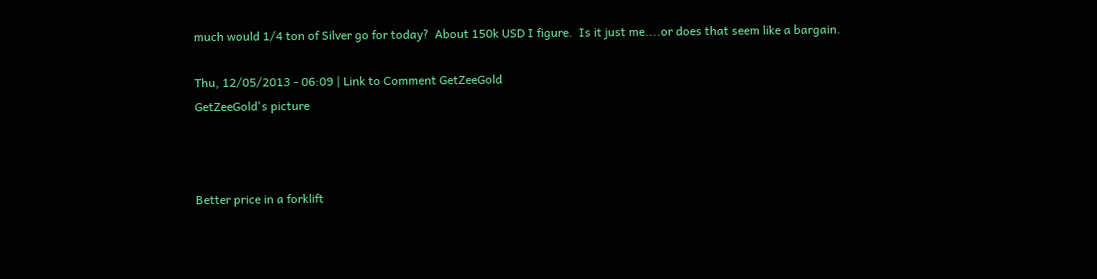much would 1/4 ton of Silver go for today?  About 150k USD I figure.  Is it just me....or does that seem like a bargain.

Thu, 12/05/2013 - 06:09 | Link to Comment GetZeeGold
GetZeeGold's picture



Better price in a forklift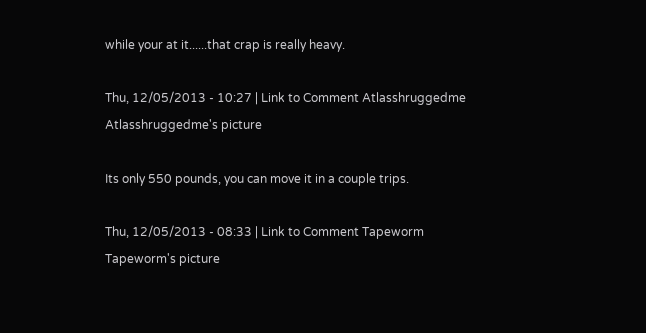while your at it......that crap is really heavy.

Thu, 12/05/2013 - 10:27 | Link to Comment Atlasshruggedme
Atlasshruggedme's picture

Its only 550 pounds, you can move it in a couple trips.

Thu, 12/05/2013 - 08:33 | Link to Comment Tapeworm
Tapeworm's picture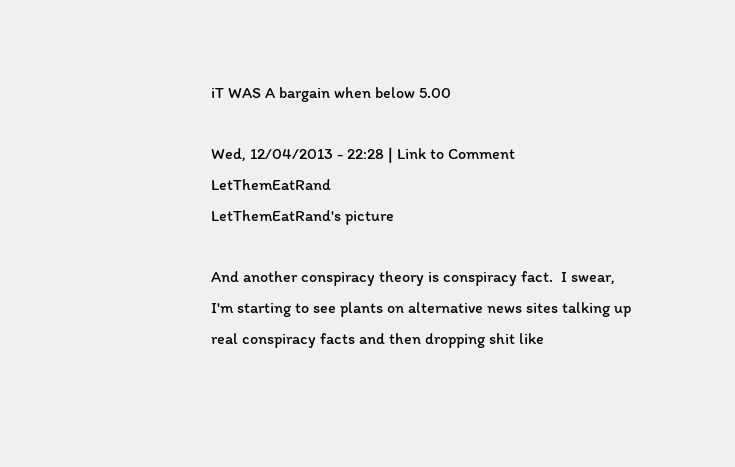iT WAS A bargain when below 5.00

Wed, 12/04/2013 - 22:28 | Link to Comment LetThemEatRand
LetThemEatRand's picture

And another conspiracy theory is conspiracy fact.  I swear, I'm starting to see plants on alternative news sites talking up real conspiracy facts and then dropping shit like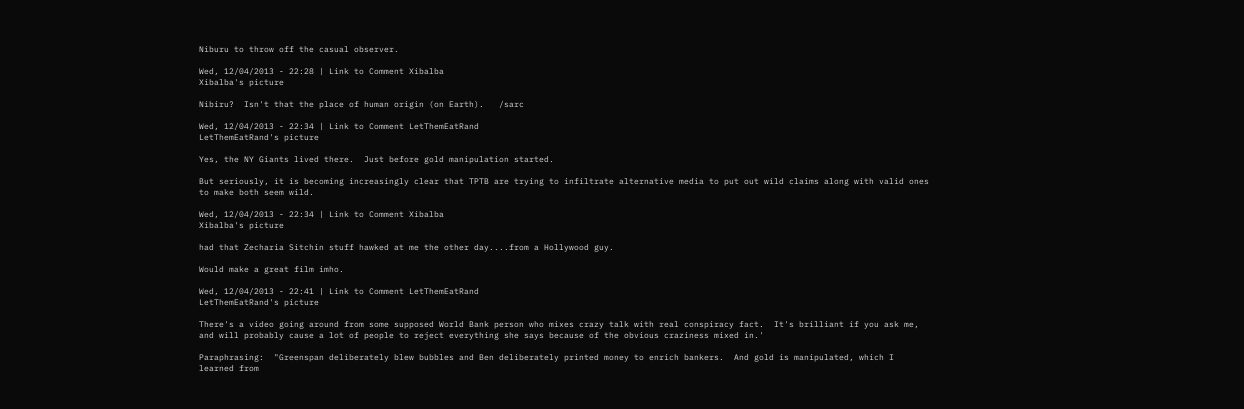Niburu to throw off the casual observer.

Wed, 12/04/2013 - 22:28 | Link to Comment Xibalba
Xibalba's picture

Nibiru?  Isn't that the place of human origin (on Earth).   /sarc

Wed, 12/04/2013 - 22:34 | Link to Comment LetThemEatRand
LetThemEatRand's picture

Yes, the NY Giants lived there.  Just before gold manipulation started.

But seriously, it is becoming increasingly clear that TPTB are trying to infiltrate alternative media to put out wild claims along with valid ones to make both seem wild.

Wed, 12/04/2013 - 22:34 | Link to Comment Xibalba
Xibalba's picture

had that Zecharia Sitchin stuff hawked at me the other day....from a Hollywood guy.

Would make a great film imho.

Wed, 12/04/2013 - 22:41 | Link to Comment LetThemEatRand
LetThemEatRand's picture

There's a video going around from some supposed World Bank person who mixes crazy talk with real conspiracy fact.  It's brilliant if you ask me, and will probably cause a lot of people to reject everything she says because of the obvious craziness mixed in.'

Paraphrasing:  "Greenspan deliberately blew bubbles and Ben deliberately printed money to enrich bankers.  And gold is manipulated, which I learned from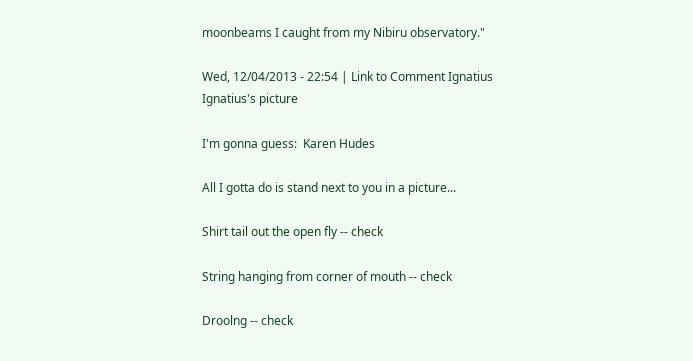moonbeams I caught from my Nibiru observatory."

Wed, 12/04/2013 - 22:54 | Link to Comment Ignatius
Ignatius's picture

I'm gonna guess:  Karen Hudes

All I gotta do is stand next to you in a picture...

Shirt tail out the open fly -- check

String hanging from corner of mouth -- check

Droolng -- check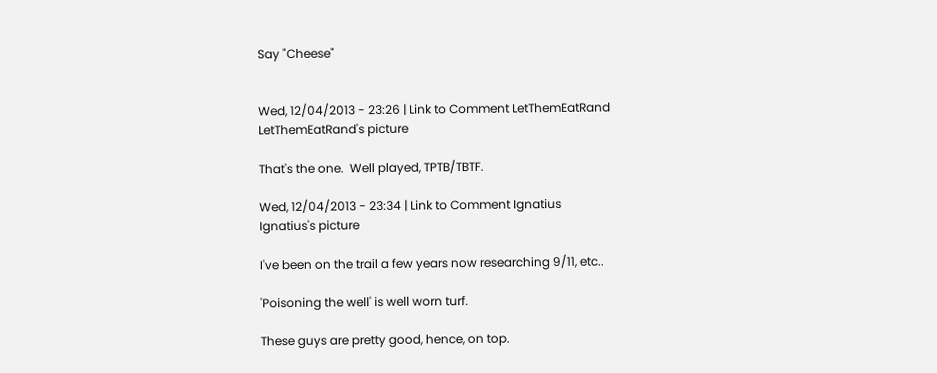Say "Cheese"


Wed, 12/04/2013 - 23:26 | Link to Comment LetThemEatRand
LetThemEatRand's picture

That's the one.  Well played, TPTB/TBTF.

Wed, 12/04/2013 - 23:34 | Link to Comment Ignatius
Ignatius's picture

I've been on the trail a few years now researching 9/11, etc..

'Poisoning the well' is well worn turf.

These guys are pretty good, hence, on top.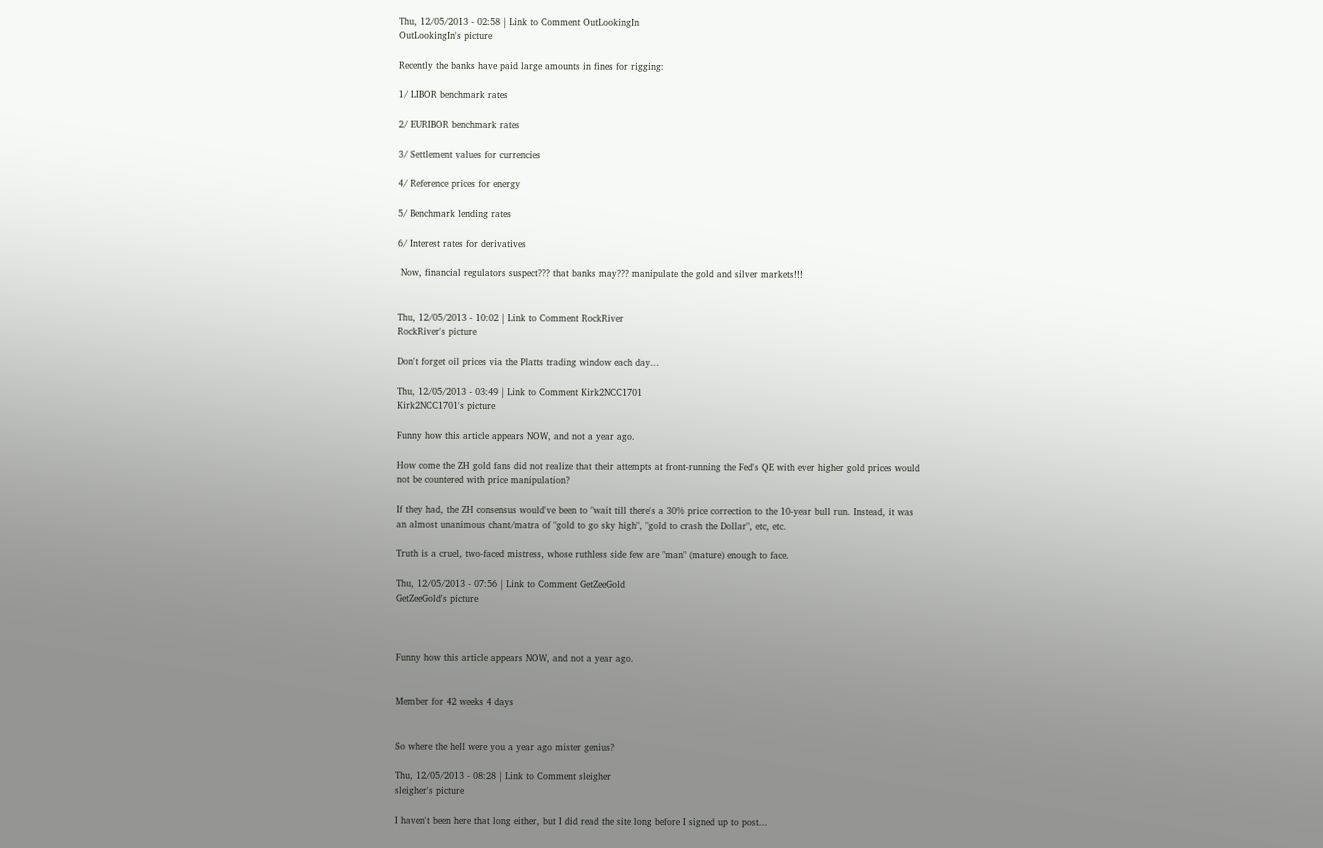Thu, 12/05/2013 - 02:58 | Link to Comment OutLookingIn
OutLookingIn's picture

Recently the banks have paid large amounts in fines for rigging:

1/ LIBOR benchmark rates

2/ EURIBOR benchmark rates

3/ Settlement values for currencies

4/ Reference prices for energy

5/ Benchmark lending rates

6/ Interest rates for derivatives

 Now, financial regulators suspect??? that banks may??? manipulate the gold and silver markets!!!


Thu, 12/05/2013 - 10:02 | Link to Comment RockRiver
RockRiver's picture

Don't forget oil prices via the Platts trading window each day...

Thu, 12/05/2013 - 03:49 | Link to Comment Kirk2NCC1701
Kirk2NCC1701's picture

Funny how this article appears NOW, and not a year ago.

How come the ZH gold fans did not realize that their attempts at front-running the Fed's QE with ever higher gold prices would not be countered with price manipulation?

If they had, the ZH consensus would've been to "wait till there's a 30% price correction to the 10-year bull run. Instead, it was an almost unanimous chant/matra of "gold to go sky high", "gold to crash the Dollar", etc, etc.

Truth is a cruel, two-faced mistress, whose ruthless side few are "man" (mature) enough to face.

Thu, 12/05/2013 - 07:56 | Link to Comment GetZeeGold
GetZeeGold's picture



Funny how this article appears NOW, and not a year ago.


Member for 42 weeks 4 days


So where the hell were you a year ago mister genius?

Thu, 12/05/2013 - 08:28 | Link to Comment sleigher
sleigher's picture

I haven't been here that long either, but I did read the site long before I signed up to post...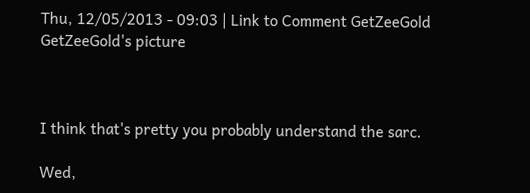Thu, 12/05/2013 - 09:03 | Link to Comment GetZeeGold
GetZeeGold's picture



I think that's pretty you probably understand the sarc.

Wed,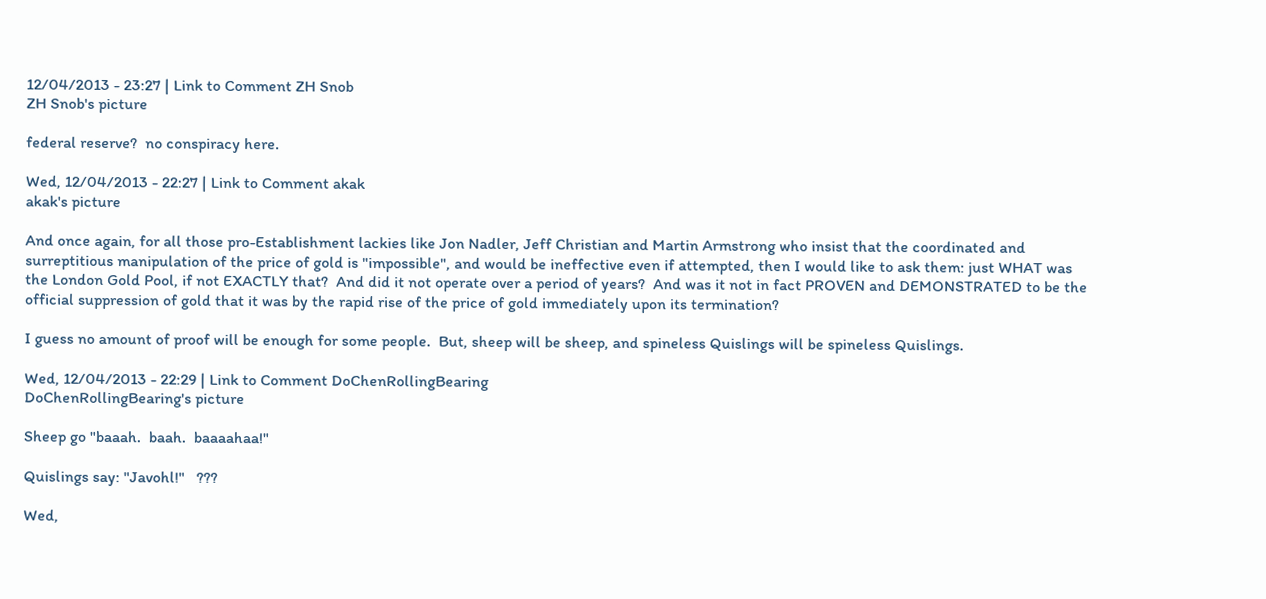12/04/2013 - 23:27 | Link to Comment ZH Snob
ZH Snob's picture

federal reserve?  no conspiracy here.

Wed, 12/04/2013 - 22:27 | Link to Comment akak
akak's picture

And once again, for all those pro-Establishment lackies like Jon Nadler, Jeff Christian and Martin Armstrong who insist that the coordinated and surreptitious manipulation of the price of gold is "impossible", and would be ineffective even if attempted, then I would like to ask them: just WHAT was the London Gold Pool, if not EXACTLY that?  And did it not operate over a period of years?  And was it not in fact PROVEN and DEMONSTRATED to be the official suppression of gold that it was by the rapid rise of the price of gold immediately upon its termination?

I guess no amount of proof will be enough for some people.  But, sheep will be sheep, and spineless Quislings will be spineless Quislings.

Wed, 12/04/2013 - 22:29 | Link to Comment DoChenRollingBearing
DoChenRollingBearing's picture

Sheep go "baaah.  baah.  baaaahaa!"

Quislings say: "Javohl!"   ???

Wed,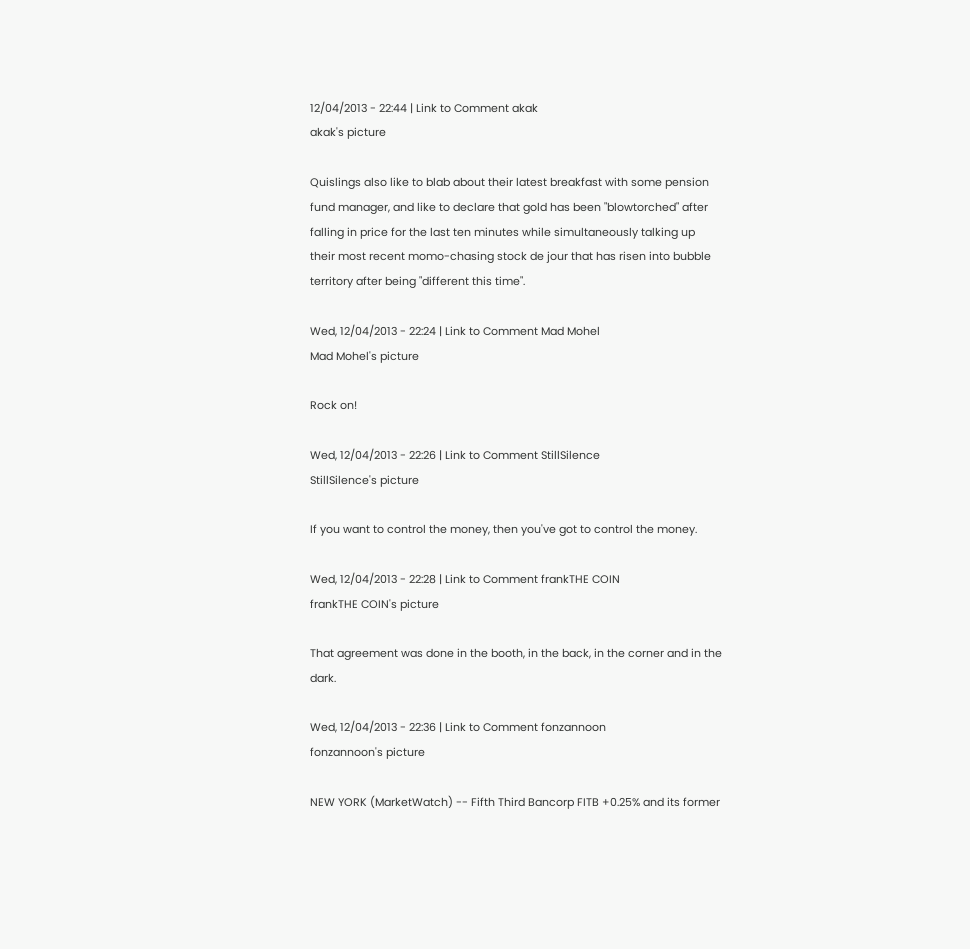12/04/2013 - 22:44 | Link to Comment akak
akak's picture

Quislings also like to blab about their latest breakfast with some pension fund manager, and like to declare that gold has been "blowtorched" after falling in price for the last ten minutes while simultaneously talking up their most recent momo-chasing stock de jour that has risen into bubble territory after being "different this time".

Wed, 12/04/2013 - 22:24 | Link to Comment Mad Mohel
Mad Mohel's picture

Rock on!

Wed, 12/04/2013 - 22:26 | Link to Comment StillSilence
StillSilence's picture

If you want to control the money, then you've got to control the money.

Wed, 12/04/2013 - 22:28 | Link to Comment frankTHE COIN
frankTHE COIN's picture

That agreement was done in the booth, in the back, in the corner and in the dark.

Wed, 12/04/2013 - 22:36 | Link to Comment fonzannoon
fonzannoon's picture

NEW YORK (MarketWatch) -- Fifth Third Bancorp FITB +0.25% and its former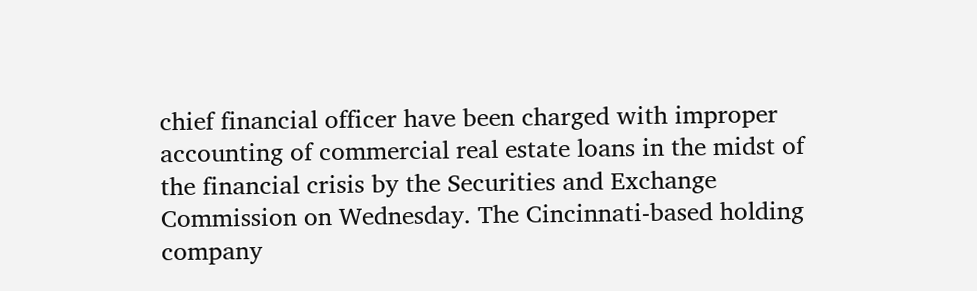chief financial officer have been charged with improper accounting of commercial real estate loans in the midst of the financial crisis by the Securities and Exchange Commission on Wednesday. The Cincinnati-based holding company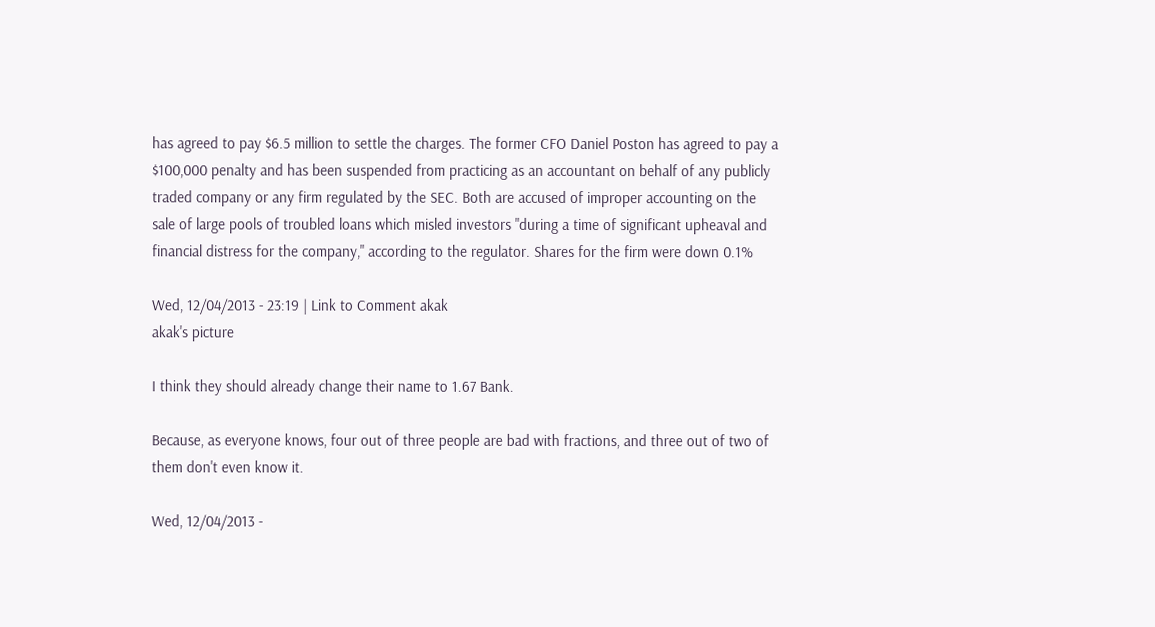has agreed to pay $6.5 million to settle the charges. The former CFO Daniel Poston has agreed to pay a $100,000 penalty and has been suspended from practicing as an accountant on behalf of any publicly traded company or any firm regulated by the SEC. Both are accused of improper accounting on the sale of large pools of troubled loans which misled investors "during a time of significant upheaval and financial distress for the company," according to the regulator. Shares for the firm were down 0.1%

Wed, 12/04/2013 - 23:19 | Link to Comment akak
akak's picture

I think they should already change their name to 1.67 Bank.

Because, as everyone knows, four out of three people are bad with fractions, and three out of two of them don't even know it.

Wed, 12/04/2013 -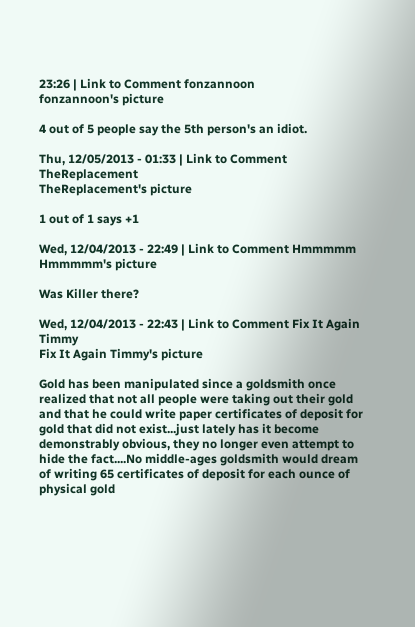23:26 | Link to Comment fonzannoon
fonzannoon's picture

4 out of 5 people say the 5th person's an idiot.

Thu, 12/05/2013 - 01:33 | Link to Comment TheReplacement
TheReplacement's picture

1 out of 1 says +1

Wed, 12/04/2013 - 22:49 | Link to Comment Hmmmmm
Hmmmmm's picture

Was Killer there?

Wed, 12/04/2013 - 22:43 | Link to Comment Fix It Again Timmy
Fix It Again Timmy's picture

Gold has been manipulated since a goldsmith once realized that not all people were taking out their gold and that he could write paper certificates of deposit for gold that did not exist...just lately has it become demonstrably obvious, they no longer even attempt to hide the fact....No middle-ages goldsmith would dream of writing 65 certificates of deposit for each ounce of physical gold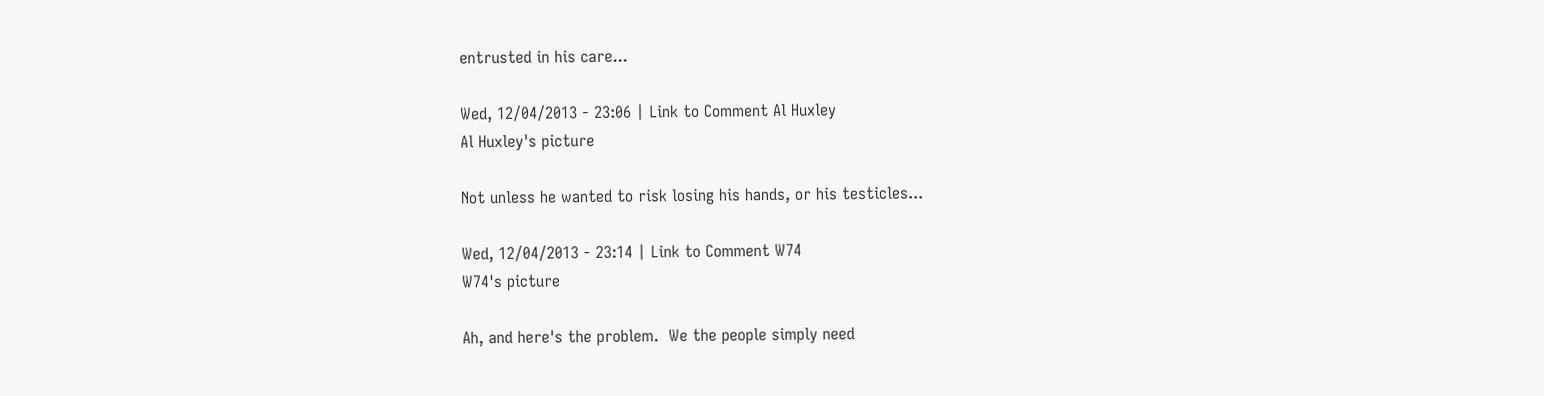entrusted in his care...

Wed, 12/04/2013 - 23:06 | Link to Comment Al Huxley
Al Huxley's picture

Not unless he wanted to risk losing his hands, or his testicles...

Wed, 12/04/2013 - 23:14 | Link to Comment W74
W74's picture

Ah, and here's the problem.  We the people simply need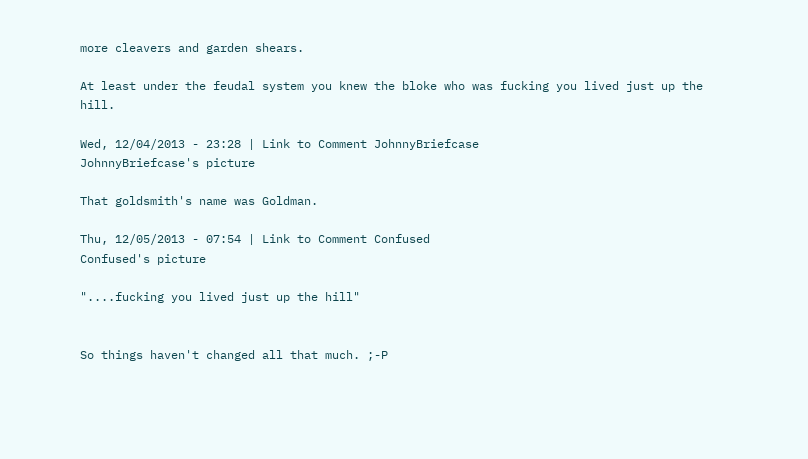more cleavers and garden shears.

At least under the feudal system you knew the bloke who was fucking you lived just up the hill.

Wed, 12/04/2013 - 23:28 | Link to Comment JohnnyBriefcase
JohnnyBriefcase's picture

That goldsmith's name was Goldman.

Thu, 12/05/2013 - 07:54 | Link to Comment Confused
Confused's picture

"....fucking you lived just up the hill"


So things haven't changed all that much. ;-P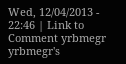Wed, 12/04/2013 - 22:46 | Link to Comment yrbmegr
yrbmegr's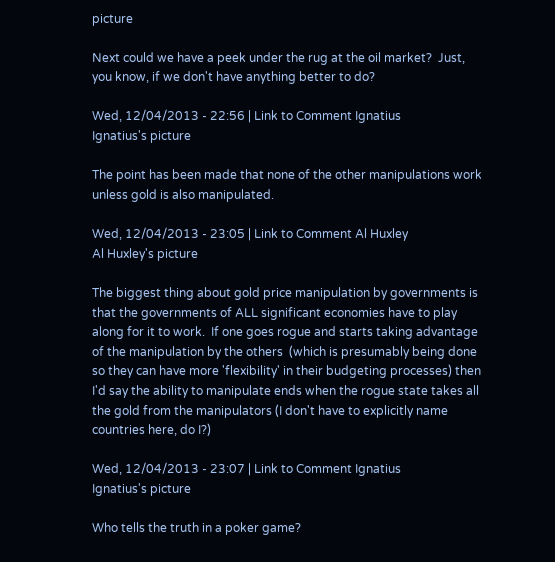picture

Next could we have a peek under the rug at the oil market?  Just, you know, if we don't have anything better to do?

Wed, 12/04/2013 - 22:56 | Link to Comment Ignatius
Ignatius's picture

The point has been made that none of the other manipulations work unless gold is also manipulated.

Wed, 12/04/2013 - 23:05 | Link to Comment Al Huxley
Al Huxley's picture

The biggest thing about gold price manipulation by governments is that the governments of ALL significant economies have to play along for it to work.  If one goes rogue and starts taking advantage of the manipulation by the others  (which is presumably being done so they can have more 'flexibility' in their budgeting processes) then I'd say the ability to manipulate ends when the rogue state takes all the gold from the manipulators (I don't have to explicitly name countries here, do I?)

Wed, 12/04/2013 - 23:07 | Link to Comment Ignatius
Ignatius's picture

Who tells the truth in a poker game?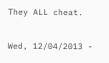They ALL cheat.

Wed, 12/04/2013 -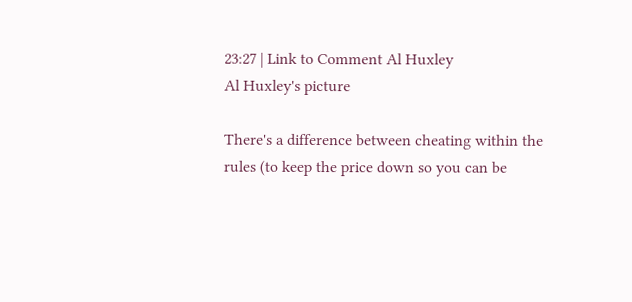23:27 | Link to Comment Al Huxley
Al Huxley's picture

There's a difference between cheating within the rules (to keep the price down so you can be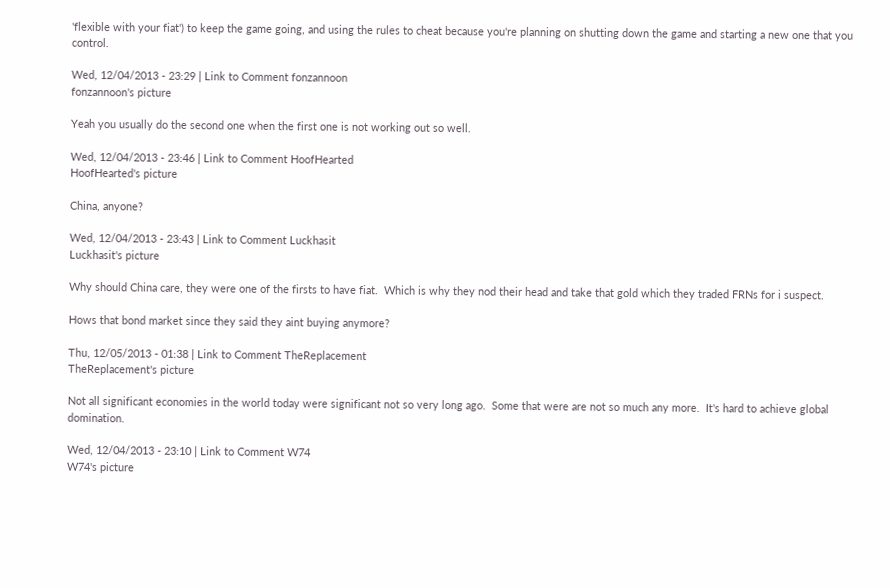'flexible with your fiat') to keep the game going, and using the rules to cheat because you're planning on shutting down the game and starting a new one that you control.

Wed, 12/04/2013 - 23:29 | Link to Comment fonzannoon
fonzannoon's picture

Yeah you usually do the second one when the first one is not working out so well.

Wed, 12/04/2013 - 23:46 | Link to Comment HoofHearted
HoofHearted's picture

China, anyone?

Wed, 12/04/2013 - 23:43 | Link to Comment Luckhasit
Luckhasit's picture

Why should China care, they were one of the firsts to have fiat.  Which is why they nod their head and take that gold which they traded FRNs for i suspect.

Hows that bond market since they said they aint buying anymore?

Thu, 12/05/2013 - 01:38 | Link to Comment TheReplacement
TheReplacement's picture

Not all significant economies in the world today were significant not so very long ago.  Some that were are not so much any more.  It's hard to achieve global domination.

Wed, 12/04/2013 - 23:10 | Link to Comment W74
W74's picture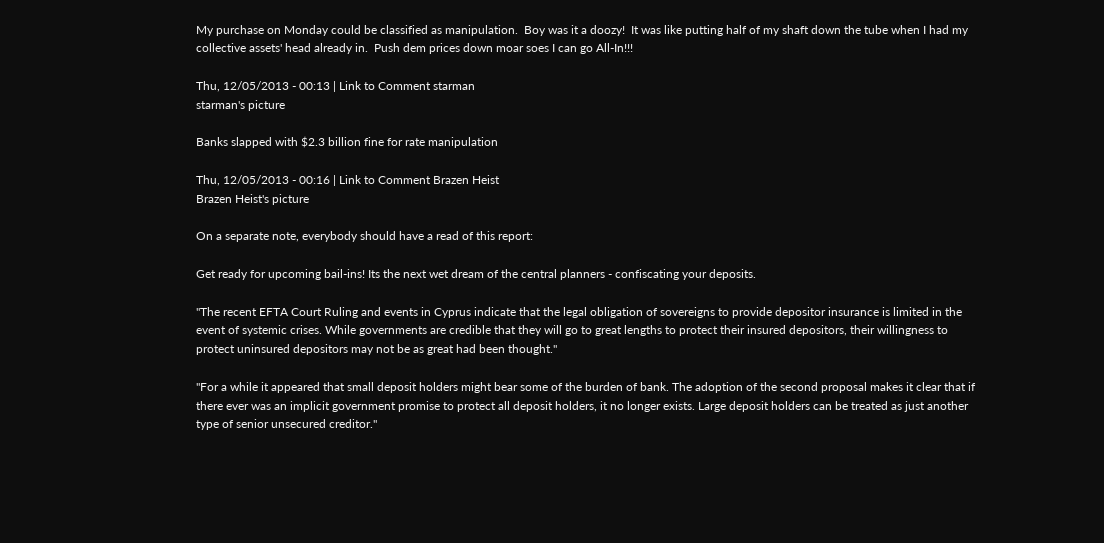My purchase on Monday could be classified as manipulation.  Boy was it a doozy!  It was like putting half of my shaft down the tube when I had my collective assets' head already in.  Push dem prices down moar soes I can go All-In!!!

Thu, 12/05/2013 - 00:13 | Link to Comment starman
starman's picture

Banks slapped with $2.3 billion fine for rate manipulation

Thu, 12/05/2013 - 00:16 | Link to Comment Brazen Heist
Brazen Heist's picture

On a separate note, everybody should have a read of this report:

Get ready for upcoming bail-ins! Its the next wet dream of the central planners - confiscating your deposits.

"The recent EFTA Court Ruling and events in Cyprus indicate that the legal obligation of sovereigns to provide depositor insurance is limited in the event of systemic crises. While governments are credible that they will go to great lengths to protect their insured depositors, their willingness to protect uninsured depositors may not be as great had been thought."

"For a while it appeared that small deposit holders might bear some of the burden of bank. The adoption of the second proposal makes it clear that if there ever was an implicit government promise to protect all deposit holders, it no longer exists. Large deposit holders can be treated as just another type of senior unsecured creditor."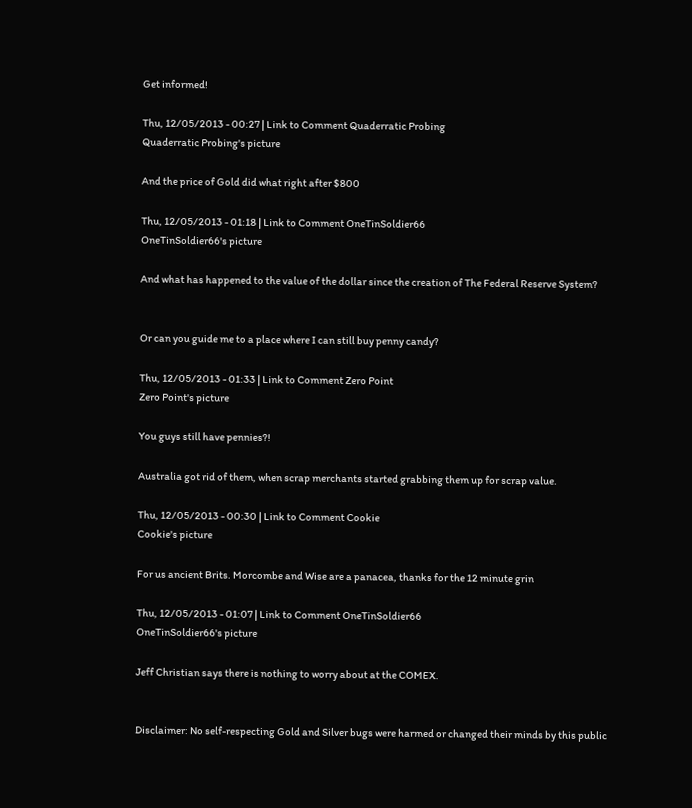Get informed!

Thu, 12/05/2013 - 00:27 | Link to Comment Quaderratic Probing
Quaderratic Probing's picture

And the price of Gold did what right after $800

Thu, 12/05/2013 - 01:18 | Link to Comment OneTinSoldier66
OneTinSoldier66's picture

And what has happened to the value of the dollar since the creation of The Federal Reserve System?


Or can you guide me to a place where I can still buy penny candy?

Thu, 12/05/2013 - 01:33 | Link to Comment Zero Point
Zero Point's picture

You guys still have pennies?!

Australia got rid of them, when scrap merchants started grabbing them up for scrap value.

Thu, 12/05/2013 - 00:30 | Link to Comment Cookie
Cookie's picture

For us ancient Brits. Morcombe and Wise are a panacea, thanks for the 12 minute grin

Thu, 12/05/2013 - 01:07 | Link to Comment OneTinSoldier66
OneTinSoldier66's picture

Jeff Christian says there is nothing to worry about at the COMEX.


Disclaimer: No self-respecting Gold and Silver bugs were harmed or changed their minds by this public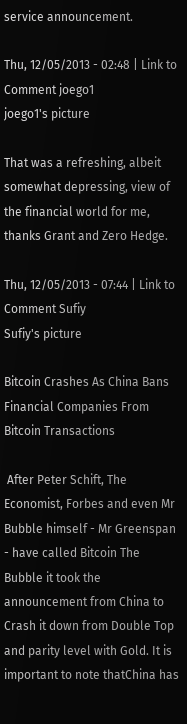service announcement.

Thu, 12/05/2013 - 02:48 | Link to Comment joego1
joego1's picture

That was a refreshing, albeit somewhat depressing, view of the financial world for me, thanks Grant and Zero Hedge.

Thu, 12/05/2013 - 07:44 | Link to Comment Sufiy
Sufiy's picture

Bitcoin Crashes As China Bans Financial Companies From Bitcoin Transactions

 After Peter Schift, The Economist, Forbes and even Mr Bubble himself - Mr Greenspan - have called Bitcoin The Bubble it took the announcement from China to Crash it down from Double Top and parity level with Gold. It is important to note thatChina has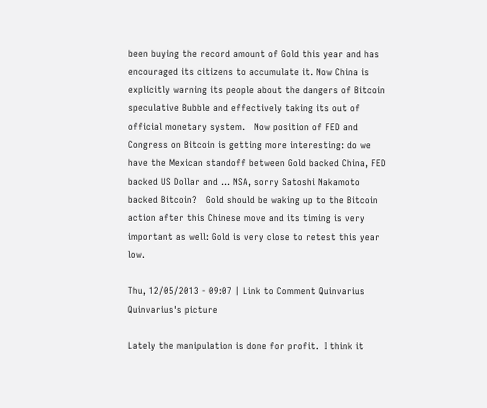been buying the record amount of Gold this year and has encouraged its citizens to accumulate it. Now China is explicitly warning its people about the dangers of Bitcoin speculative Bubble and effectively taking its out of official monetary system.   Now position of FED and Congress on Bitcoin is getting more interesting: do we have the Mexican standoff between Gold backed China, FED backed US Dollar and ... NSA, sorry Satoshi Nakamoto backed Bitcoin?   Gold should be waking up to the Bitcoin action after this Chinese move and its timing is very important as well: Gold is very close to retest this year low.

Thu, 12/05/2013 - 09:07 | Link to Comment Quinvarius
Quinvarius's picture

Lately the manipulation is done for profit.  I think it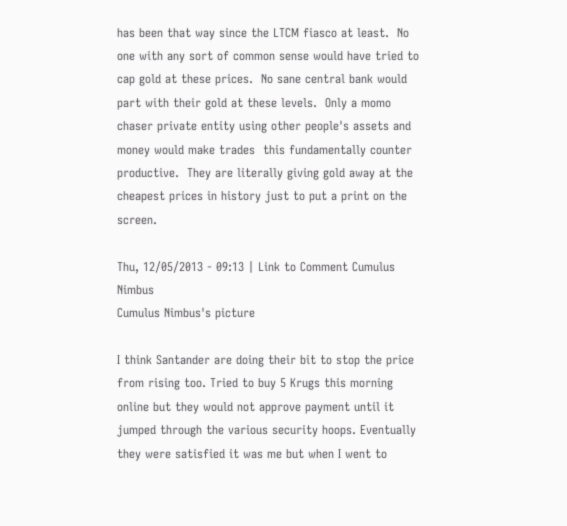has been that way since the LTCM fiasco at least.  No one with any sort of common sense would have tried to cap gold at these prices.  No sane central bank would part with their gold at these levels.  Only a momo chaser private entity using other people's assets and money would make trades  this fundamentally counter productive.  They are literally giving gold away at the cheapest prices in history just to put a print on the screen.

Thu, 12/05/2013 - 09:13 | Link to Comment Cumulus Nimbus
Cumulus Nimbus's picture

I think Santander are doing their bit to stop the price from rising too. Tried to buy 5 Krugs this morning online but they would not approve payment until it jumped through the various security hoops. Eventually they were satisfied it was me but when I went to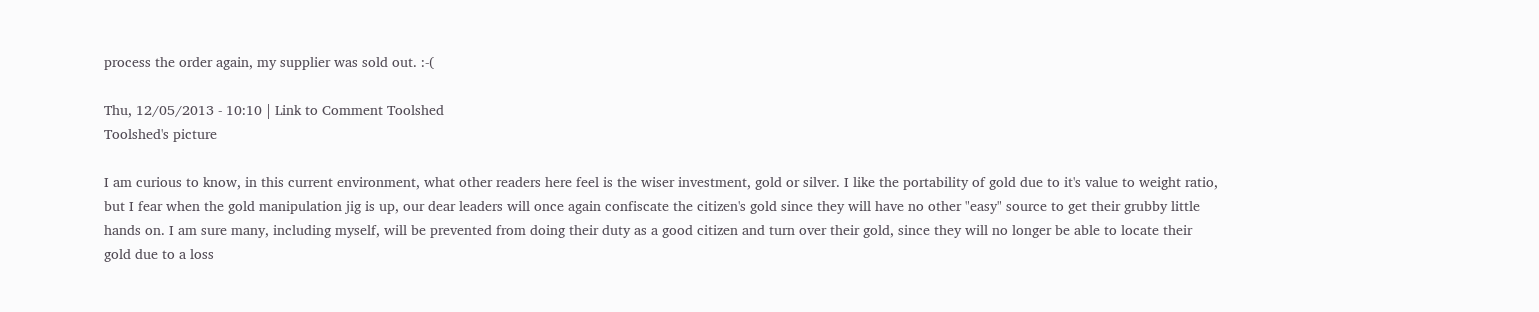process the order again, my supplier was sold out. :-(

Thu, 12/05/2013 - 10:10 | Link to Comment Toolshed
Toolshed's picture

I am curious to know, in this current environment, what other readers here feel is the wiser investment, gold or silver. I like the portability of gold due to it's value to weight ratio, but I fear when the gold manipulation jig is up, our dear leaders will once again confiscate the citizen's gold since they will have no other "easy" source to get their grubby little hands on. I am sure many, including myself, will be prevented from doing their duty as a good citizen and turn over their gold, since they will no longer be able to locate their gold due to a loss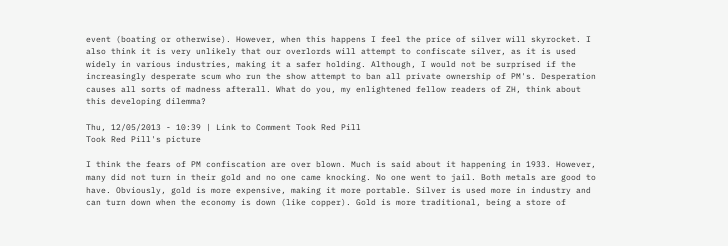event (boating or otherwise). However, when this happens I feel the price of silver will skyrocket. I also think it is very unlikely that our overlords will attempt to confiscate silver, as it is used widely in various industries, making it a safer holding. Although, I would not be surprised if the increasingly desperate scum who run the show attempt to ban all private ownership of PM's. Desperation causes all sorts of madness afterall. What do you, my enlightened fellow readers of ZH, think about this developing dilemma?

Thu, 12/05/2013 - 10:39 | Link to Comment Took Red Pill
Took Red Pill's picture

I think the fears of PM confiscation are over blown. Much is said about it happening in 1933. However, many did not turn in their gold and no one came knocking. No one went to jail. Both metals are good to have. Obviously, gold is more expensive, making it more portable. Silver is used more in industry and can turn down when the economy is down (like copper). Gold is more traditional, being a store of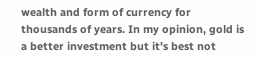wealth and form of currency for thousands of years. In my opinion, gold is a better investment but it's best not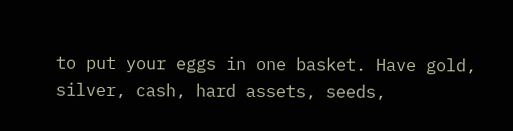to put your eggs in one basket. Have gold, silver, cash, hard assets, seeds,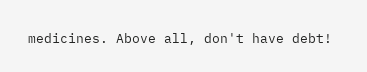medicines. Above all, don't have debt!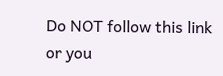Do NOT follow this link or you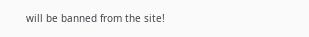will be banned from the site!